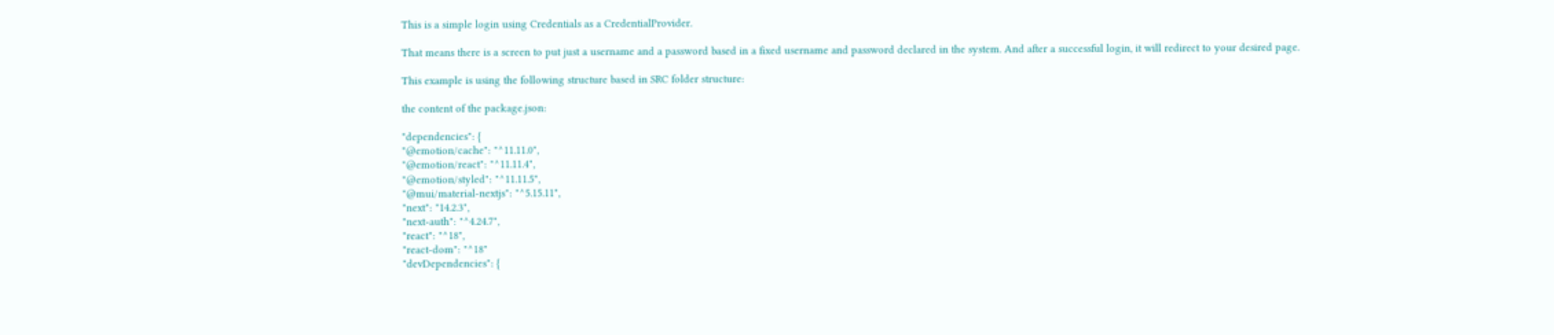This is a simple login using Credentials as a CredentialProvider.

That means there is a screen to put just a username and a password based in a fixed username and password declared in the system. And after a successful login, it will redirect to your desired page.

This example is using the following structure based in SRC folder structure:

the content of the package.json:

"dependencies": {
"@emotion/cache": "^11.11.0",
"@emotion/react": "^11.11.4",
"@emotion/styled": "^11.11.5",
"@mui/material-nextjs": "^5.15.11",
"next": "14.2.3",
"next-auth": "^4.24.7",
"react": "^18",
"react-dom": "^18"
"devDependencies": {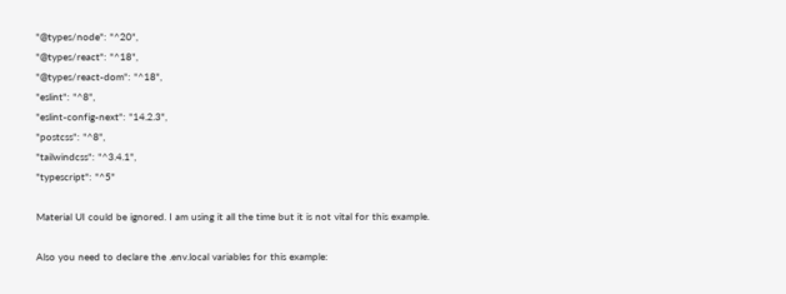"@types/node": "^20",
"@types/react": "^18",
"@types/react-dom": "^18",
"eslint": "^8",
"eslint-config-next": "14.2.3",
"postcss": "^8",
"tailwindcss": "^3.4.1",
"typescript": "^5"

Material UI could be ignored. I am using it all the time but it is not vital for this example.

Also you need to declare the .env.local variables for this example: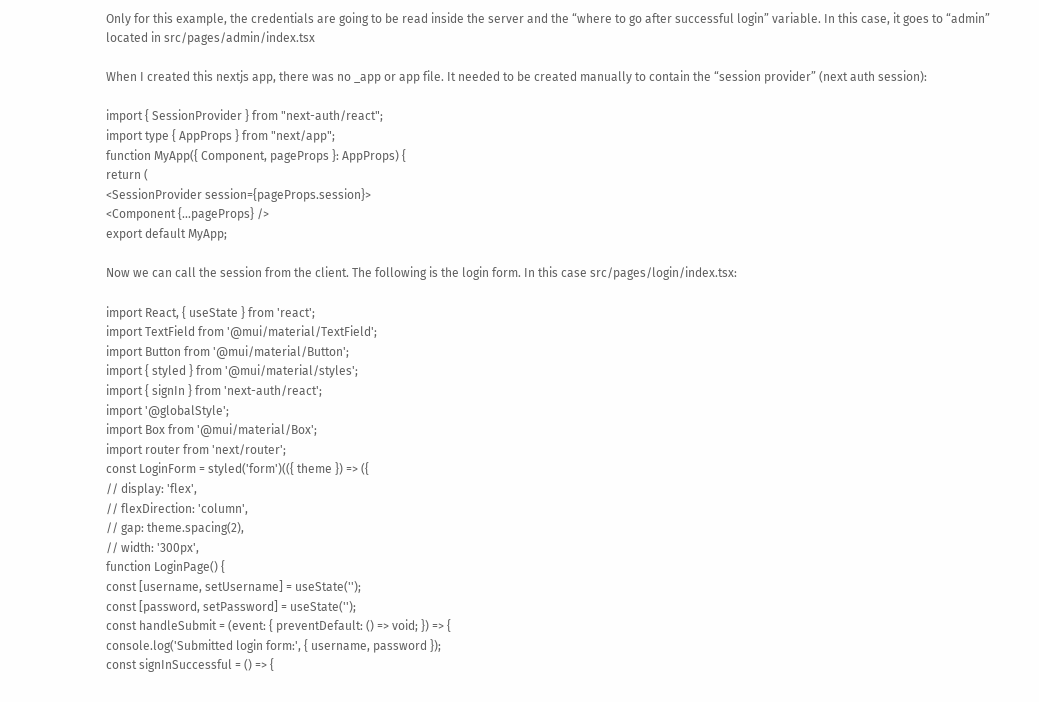Only for this example, the credentials are going to be read inside the server and the “where to go after successful login” variable. In this case, it goes to “admin” located in src/pages/admin/index.tsx

When I created this nextjs app, there was no _app or app file. It needed to be created manually to contain the “session provider” (next auth session):

import { SessionProvider } from "next-auth/react";
import type { AppProps } from "next/app";
function MyApp({ Component, pageProps }: AppProps) {
return (
<SessionProvider session={pageProps.session}>
<Component {...pageProps} />
export default MyApp;

Now we can call the session from the client. The following is the login form. In this case src/pages/login/index.tsx:

import React, { useState } from 'react';
import TextField from '@mui/material/TextField';
import Button from '@mui/material/Button';
import { styled } from '@mui/material/styles';
import { signIn } from 'next-auth/react';
import '@globalStyle';
import Box from '@mui/material/Box';
import router from 'next/router';
const LoginForm = styled('form')(({ theme }) => ({
// display: 'flex',
// flexDirection: 'column',
// gap: theme.spacing(2),
// width: '300px',
function LoginPage() {
const [username, setUsername] = useState('');
const [password, setPassword] = useState('');
const handleSubmit = (event: { preventDefault: () => void; }) => {
console.log('Submitted login form:', { username, password });
const signInSuccessful = () => {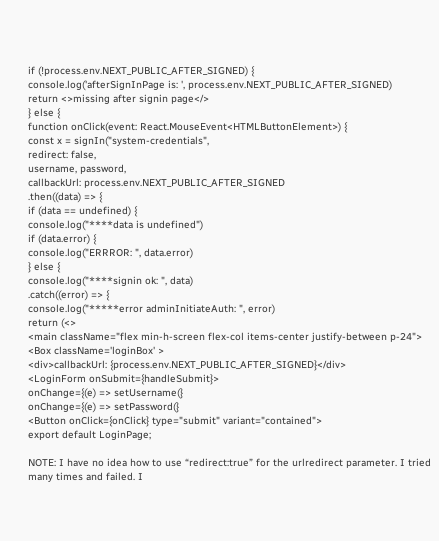if (!process.env.NEXT_PUBLIC_AFTER_SIGNED) {
console.log('afterSignInPage is: ', process.env.NEXT_PUBLIC_AFTER_SIGNED)
return <>missing after signin page</>
} else {
function onClick(event: React.MouseEvent<HTMLButtonElement>) {
const x = signIn("system-credentials",
redirect: false,
username, password,
callbackUrl: process.env.NEXT_PUBLIC_AFTER_SIGNED
.then((data) => {
if (data == undefined) {
console.log("****data is undefined")
if (data.error) {
console.log("ERRROR: ", data.error)
} else {
console.log("****signin ok: ", data)
.catch((error) => {
console.log("*****error adminInitiateAuth: ", error)
return (<>
<main className="flex min-h-screen flex-col items-center justify-between p-24">
<Box className='loginBox' >
<div>callbackUrl: {process.env.NEXT_PUBLIC_AFTER_SIGNED}</div>
<LoginForm onSubmit={handleSubmit}>
onChange={(e) => setUsername(}
onChange={(e) => setPassword(}
<Button onClick={onClick} type="submit" variant="contained">
export default LoginPage;

NOTE: I have no idea how to use “redirect:true” for the urlredirect parameter. I tried many times and failed. I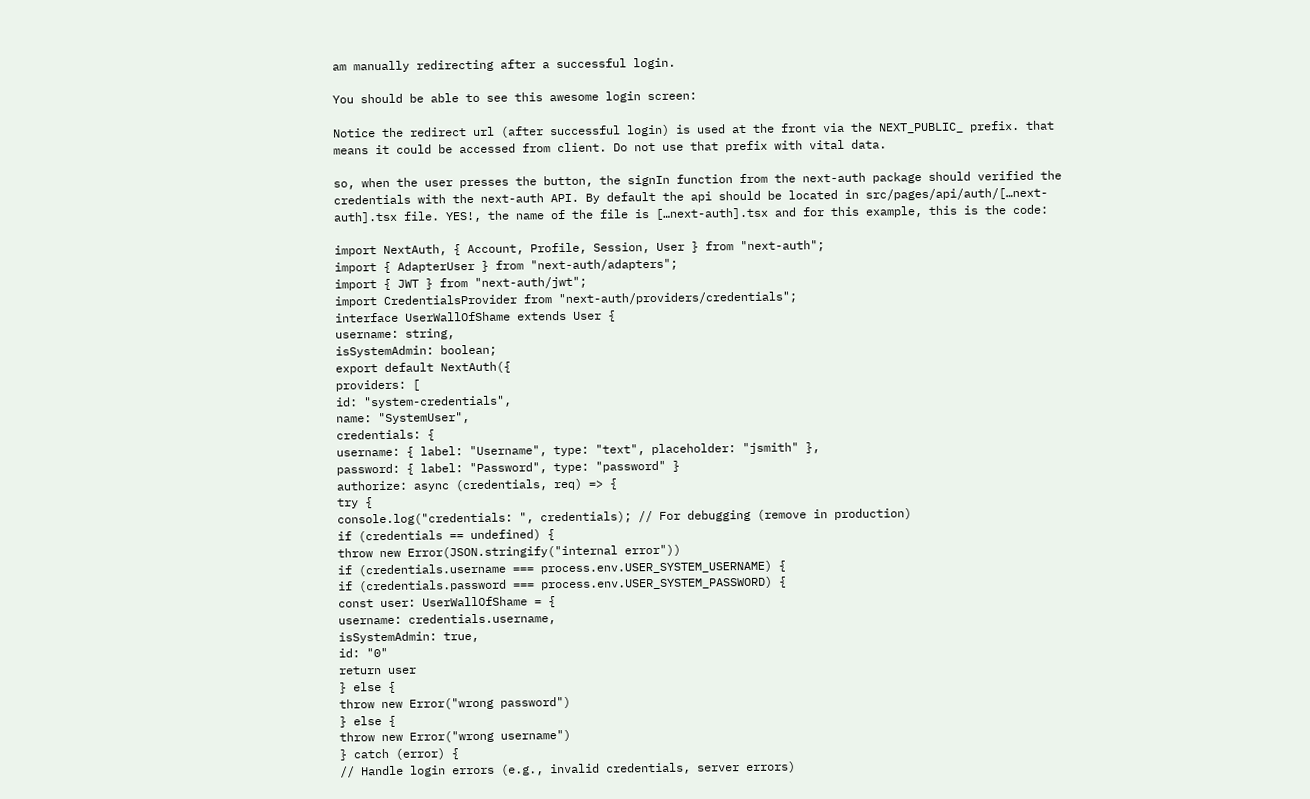am manually redirecting after a successful login.

You should be able to see this awesome login screen:

Notice the redirect url (after successful login) is used at the front via the NEXT_PUBLIC_ prefix. that means it could be accessed from client. Do not use that prefix with vital data.

so, when the user presses the button, the signIn function from the next-auth package should verified the credentials with the next-auth API. By default the api should be located in src/pages/api/auth/[…next-auth].tsx file. YES!, the name of the file is […next-auth].tsx and for this example, this is the code:

import NextAuth, { Account, Profile, Session, User } from "next-auth";
import { AdapterUser } from "next-auth/adapters";
import { JWT } from "next-auth/jwt";
import CredentialsProvider from "next-auth/providers/credentials";
interface UserWallOfShame extends User {
username: string,
isSystemAdmin: boolean;
export default NextAuth({
providers: [
id: "system-credentials",
name: "SystemUser",
credentials: {
username: { label: "Username", type: "text", placeholder: "jsmith" },
password: { label: "Password", type: "password" }
authorize: async (credentials, req) => {
try {
console.log("credentials: ", credentials); // For debugging (remove in production)
if (credentials == undefined) {
throw new Error(JSON.stringify("internal error"))
if (credentials.username === process.env.USER_SYSTEM_USERNAME) {
if (credentials.password === process.env.USER_SYSTEM_PASSWORD) {
const user: UserWallOfShame = {
username: credentials.username,
isSystemAdmin: true,
id: "0"
return user
} else {
throw new Error("wrong password")
} else {
throw new Error("wrong username")
} catch (error) {
// Handle login errors (e.g., invalid credentials, server errors)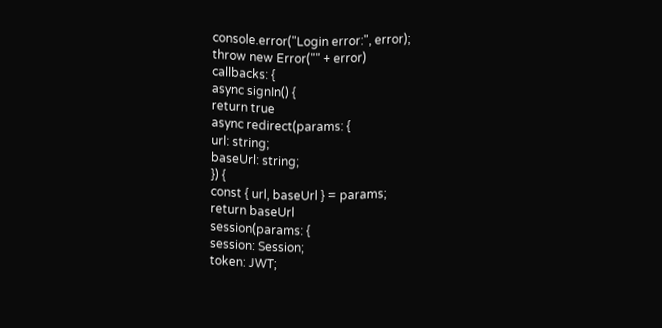console.error("Login error:", error);
throw new Error("" + error)
callbacks: {
async signIn() {
return true
async redirect(params: {
url: string;
baseUrl: string;
}) {
const { url, baseUrl } = params;
return baseUrl
session(params: {
session: Session;
token: JWT;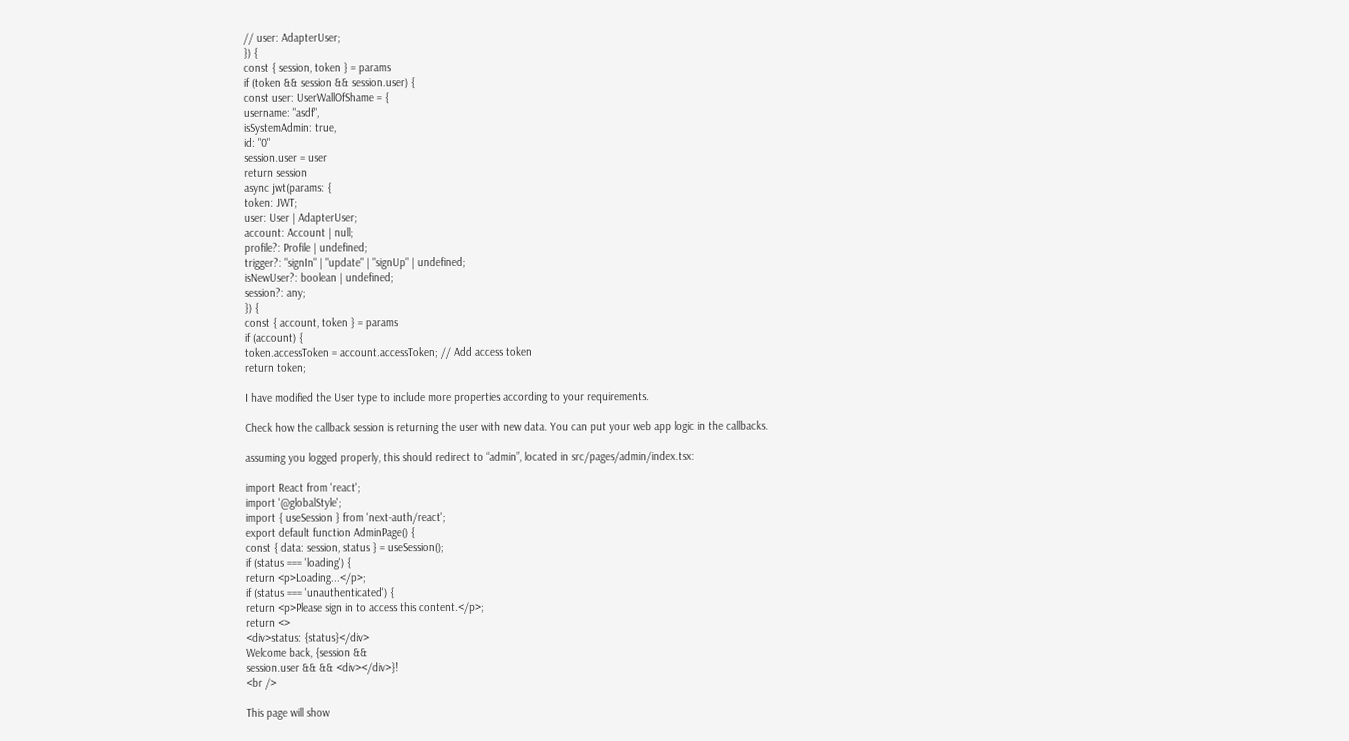// user: AdapterUser;
}) {
const { session, token } = params
if (token && session && session.user) {
const user: UserWallOfShame = {
username: "asdf",
isSystemAdmin: true,
id: "0"
session.user = user
return session
async jwt(params: {
token: JWT;
user: User | AdapterUser;
account: Account | null;
profile?: Profile | undefined;
trigger?: "signIn" | "update" | "signUp" | undefined;
isNewUser?: boolean | undefined;
session?: any;
}) {
const { account, token } = params
if (account) {
token.accessToken = account.accessToken; // Add access token
return token;

I have modified the User type to include more properties according to your requirements.

Check how the callback session is returning the user with new data. You can put your web app logic in the callbacks.

assuming you logged properly, this should redirect to “admin”, located in src/pages/admin/index.tsx:

import React from 'react';
import '@globalStyle';
import { useSession } from 'next-auth/react';
export default function AdminPage() {
const { data: session, status } = useSession();
if (status === 'loading') {
return <p>Loading...</p>;
if (status === 'unauthenticated') {
return <p>Please sign in to access this content.</p>;
return <>
<div>status: {status}</div>
Welcome back, {session &&
session.user && && <div></div>}!
<br />

This page will show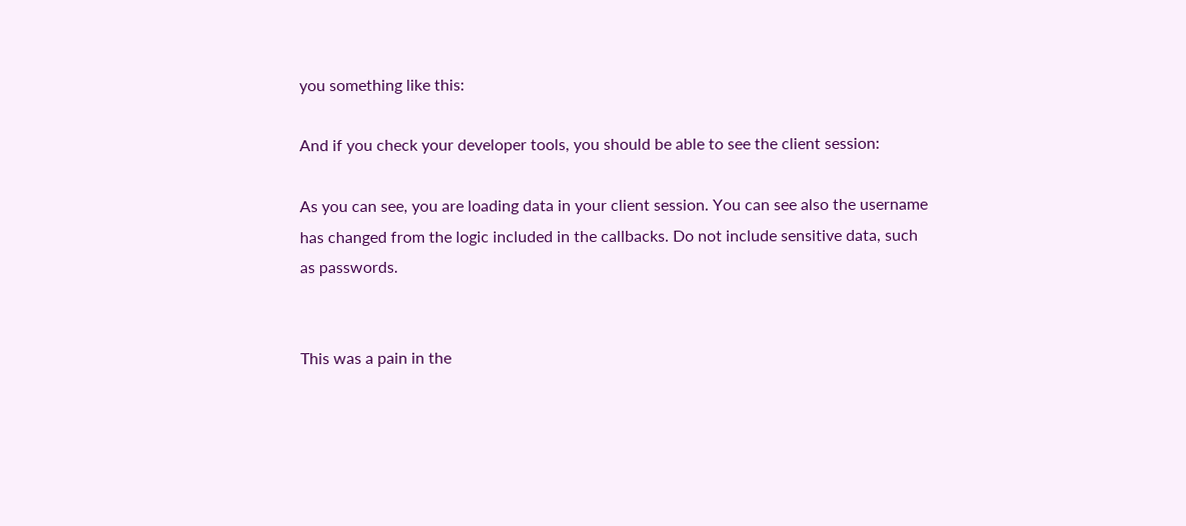you something like this:

And if you check your developer tools, you should be able to see the client session:

As you can see, you are loading data in your client session. You can see also the username has changed from the logic included in the callbacks. Do not include sensitive data, such as passwords.


This was a pain in the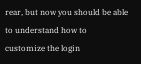rear, but now you should be able to understand how to customize the login